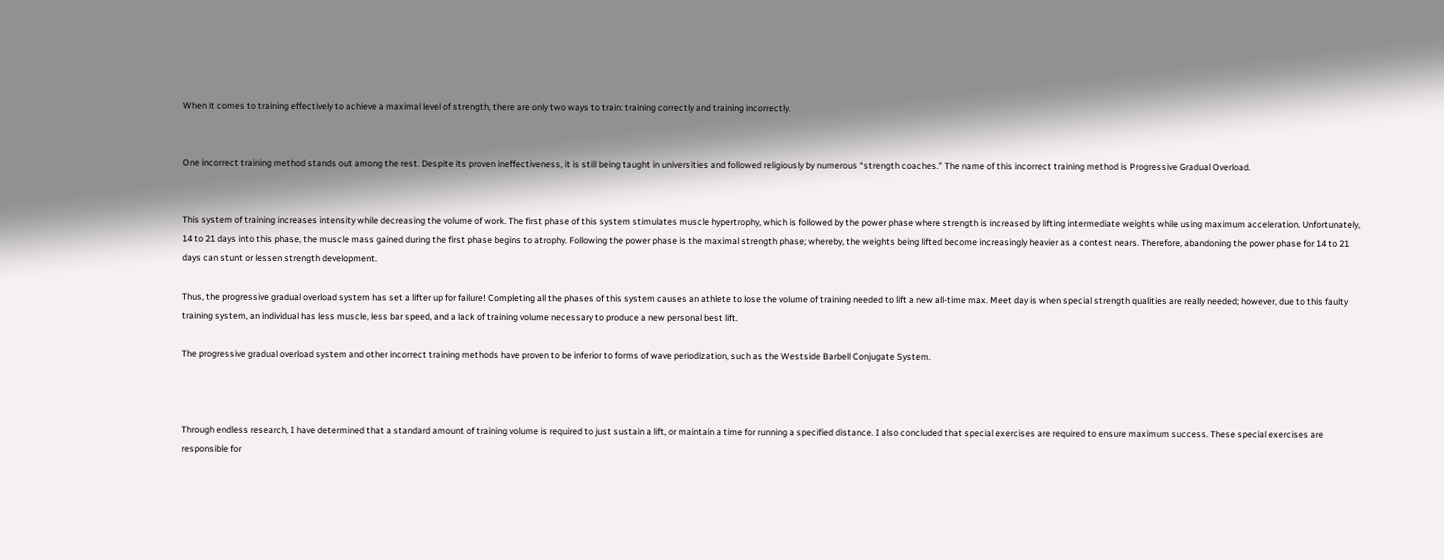When it comes to training effectively to achieve a maximal level of strength, there are only two ways to train: training correctly and training incorrectly.


One incorrect training method stands out among the rest. Despite its proven ineffectiveness, it is still being taught in universities and followed religiously by numerous “strength coaches.” The name of this incorrect training method is Progressive Gradual Overload.


This system of training increases intensity while decreasing the volume of work. The first phase of this system stimulates muscle hypertrophy, which is followed by the power phase where strength is increased by lifting intermediate weights while using maximum acceleration. Unfortunately, 14 to 21 days into this phase, the muscle mass gained during the first phase begins to atrophy. Following the power phase is the maximal strength phase; whereby, the weights being lifted become increasingly heavier as a contest nears. Therefore, abandoning the power phase for 14 to 21 days can stunt or lessen strength development.

Thus, the progressive gradual overload system has set a lifter up for failure! Completing all the phases of this system causes an athlete to lose the volume of training needed to lift a new all-time max. Meet day is when special strength qualities are really needed; however, due to this faulty training system, an individual has less muscle, less bar speed, and a lack of training volume necessary to produce a new personal best lift.

The progressive gradual overload system and other incorrect training methods have proven to be inferior to forms of wave periodization, such as the Westside Barbell Conjugate System.



Through endless research, I have determined that a standard amount of training volume is required to just sustain a lift, or maintain a time for running a specified distance. I also concluded that special exercises are required to ensure maximum success. These special exercises are responsible for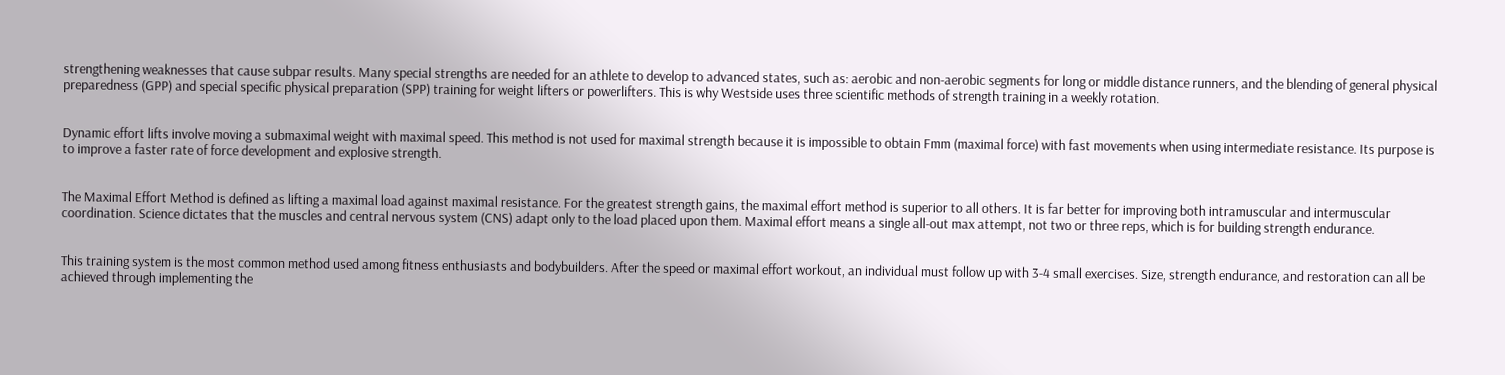strengthening weaknesses that cause subpar results. Many special strengths are needed for an athlete to develop to advanced states, such as: aerobic and non-aerobic segments for long or middle distance runners, and the blending of general physical preparedness (GPP) and special specific physical preparation (SPP) training for weight lifters or powerlifters. This is why Westside uses three scientific methods of strength training in a weekly rotation.


Dynamic effort lifts involve moving a submaximal weight with maximal speed. This method is not used for maximal strength because it is impossible to obtain Fmm (maximal force) with fast movements when using intermediate resistance. Its purpose is to improve a faster rate of force development and explosive strength.


The Maximal Effort Method is defined as lifting a maximal load against maximal resistance. For the greatest strength gains, the maximal effort method is superior to all others. It is far better for improving both intramuscular and intermuscular coordination. Science dictates that the muscles and central nervous system (CNS) adapt only to the load placed upon them. Maximal effort means a single all-out max attempt, not two or three reps, which is for building strength endurance.


This training system is the most common method used among fitness enthusiasts and bodybuilders. After the speed or maximal effort workout, an individual must follow up with 3-4 small exercises. Size, strength endurance, and restoration can all be achieved through implementing the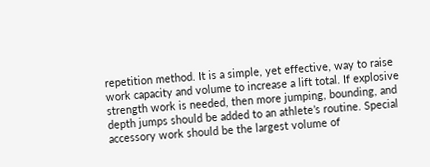repetition method. It is a simple, yet effective, way to raise work capacity and volume to increase a lift total. If explosive strength work is needed, then more jumping, bounding, and depth jumps should be added to an athlete’s routine. Special accessory work should be the largest volume of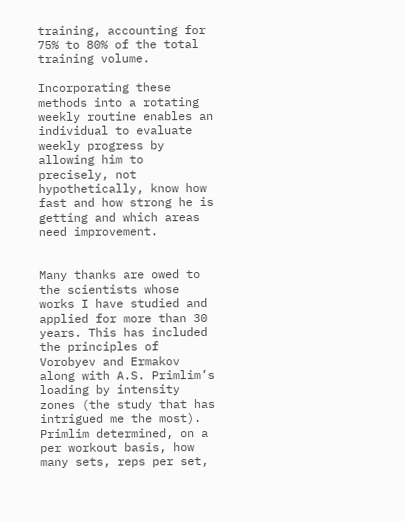training, accounting for 75% to 80% of the total training volume.

Incorporating these methods into a rotating weekly routine enables an individual to evaluate weekly progress by allowing him to precisely, not hypothetically, know how fast and how strong he is getting and which areas need improvement.


Many thanks are owed to the scientists whose works I have studied and applied for more than 30 years. This has included the principles of Vorobyev and Ermakov along with A.S. Primlim’s loading by intensity zones (the study that has intrigued me the most). Primlim determined, on a per workout basis, how many sets, reps per set,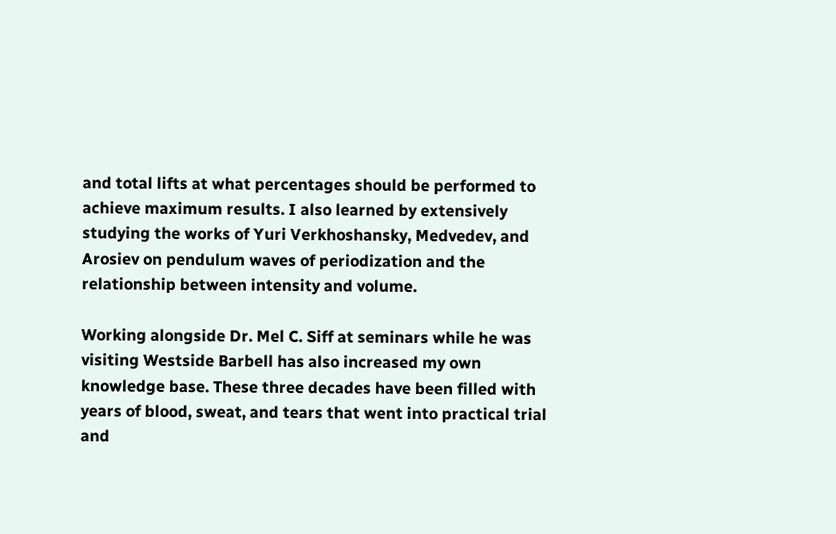and total lifts at what percentages should be performed to achieve maximum results. I also learned by extensively studying the works of Yuri Verkhoshansky, Medvedev, and Arosiev on pendulum waves of periodization and the relationship between intensity and volume.

Working alongside Dr. Mel C. Siff at seminars while he was visiting Westside Barbell has also increased my own knowledge base. These three decades have been filled with years of blood, sweat, and tears that went into practical trial and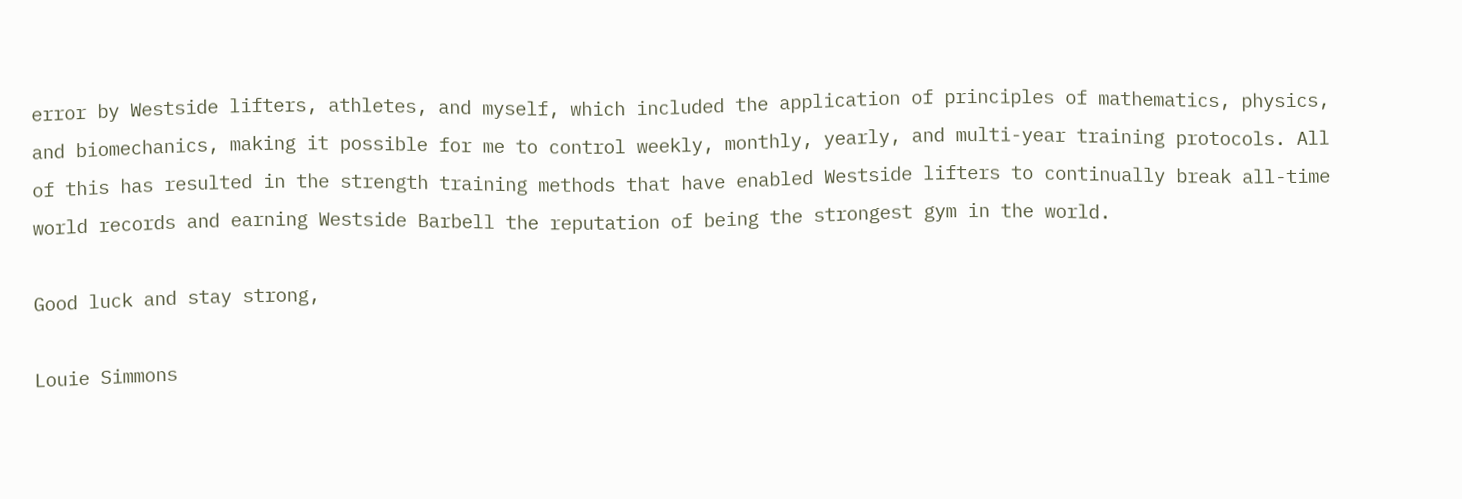error by Westside lifters, athletes, and myself, which included the application of principles of mathematics, physics, and biomechanics, making it possible for me to control weekly, monthly, yearly, and multi-year training protocols. All of this has resulted in the strength training methods that have enabled Westside lifters to continually break all-time world records and earning Westside Barbell the reputation of being the strongest gym in the world.

Good luck and stay strong,

Louie Simmons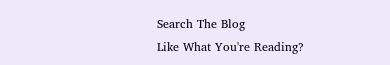Search The Blog
Like What You're Reading?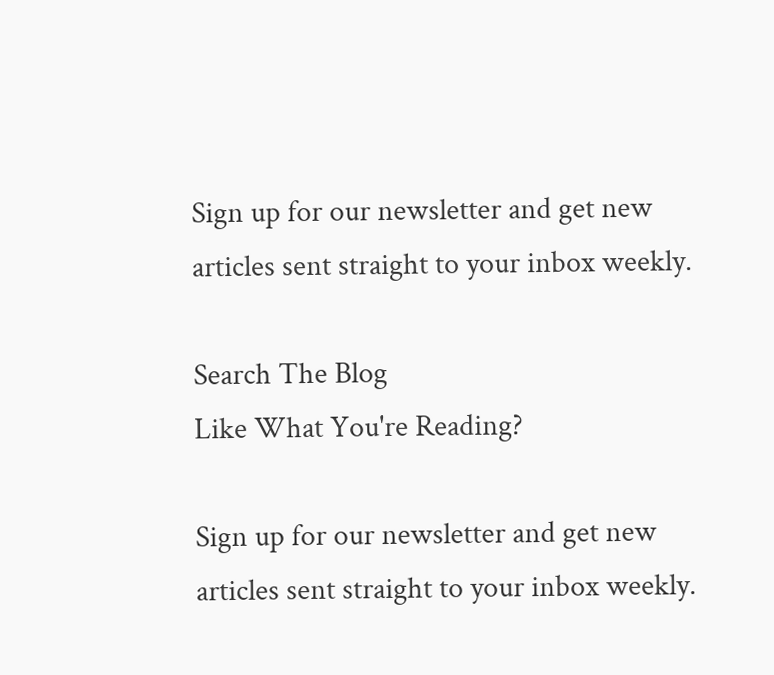Sign up for our newsletter and get new articles sent straight to your inbox weekly.

Search The Blog
Like What You're Reading?

Sign up for our newsletter and get new articles sent straight to your inbox weekly.